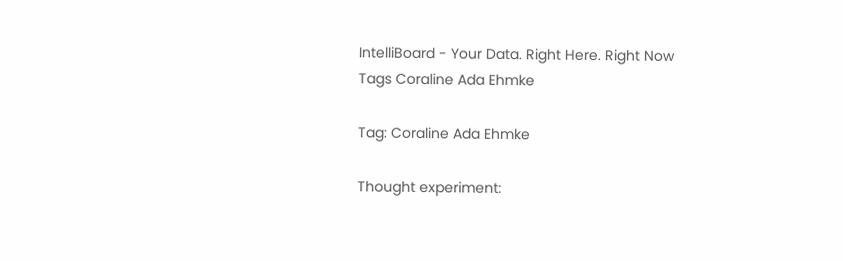IntelliBoard - Your Data. Right Here. Right Now
Tags Coraline Ada Ehmke

Tag: Coraline Ada Ehmke

Thought experiment: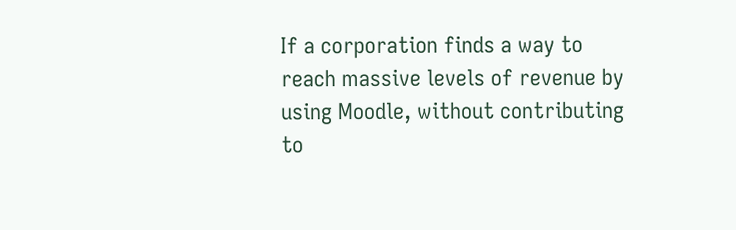If a corporation finds a way to reach massive levels of revenue by using Moodle, without contributing to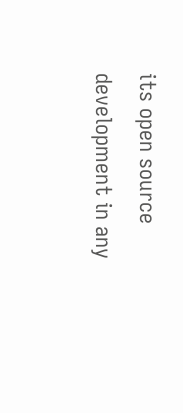its open source development in any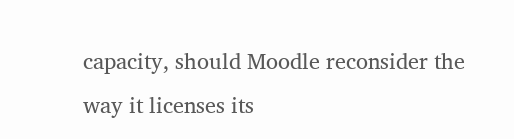capacity, should Moodle reconsider the way it licenses its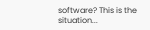software? This is the situation...